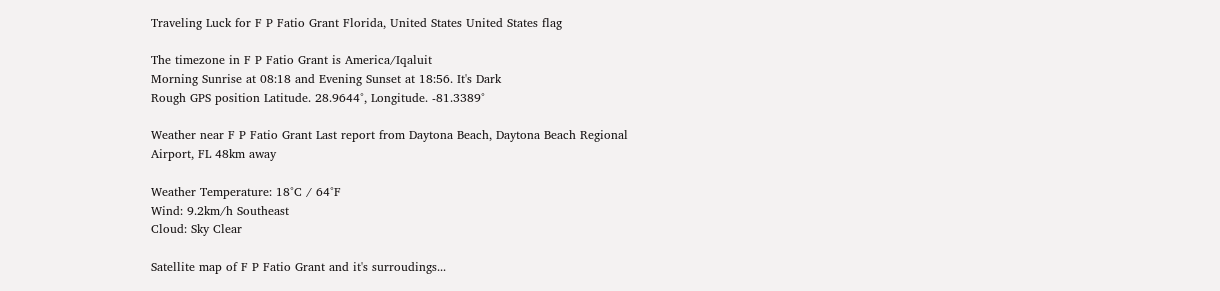Traveling Luck for F P Fatio Grant Florida, United States United States flag

The timezone in F P Fatio Grant is America/Iqaluit
Morning Sunrise at 08:18 and Evening Sunset at 18:56. It's Dark
Rough GPS position Latitude. 28.9644°, Longitude. -81.3389°

Weather near F P Fatio Grant Last report from Daytona Beach, Daytona Beach Regional Airport, FL 48km away

Weather Temperature: 18°C / 64°F
Wind: 9.2km/h Southeast
Cloud: Sky Clear

Satellite map of F P Fatio Grant and it's surroudings...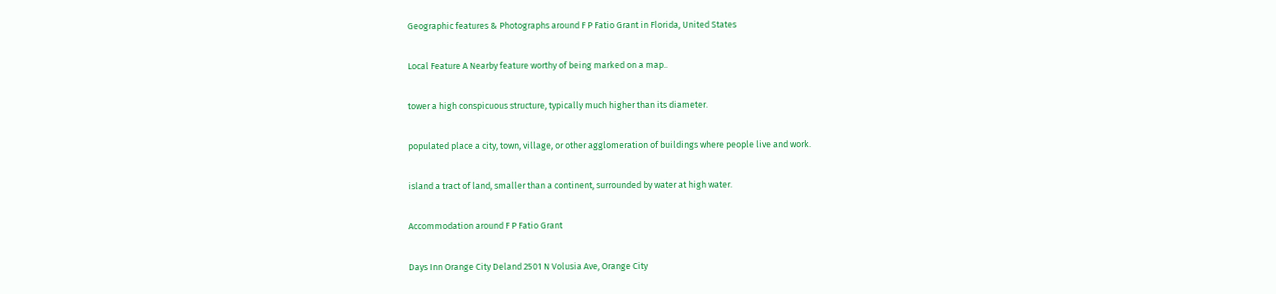Geographic features & Photographs around F P Fatio Grant in Florida, United States

Local Feature A Nearby feature worthy of being marked on a map..

tower a high conspicuous structure, typically much higher than its diameter.

populated place a city, town, village, or other agglomeration of buildings where people live and work.

island a tract of land, smaller than a continent, surrounded by water at high water.

Accommodation around F P Fatio Grant

Days Inn Orange City Deland 2501 N Volusia Ave, Orange City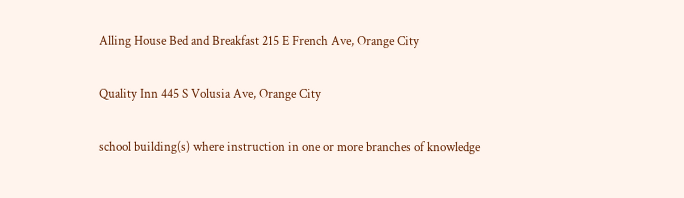Alling House Bed and Breakfast 215 E French Ave, Orange City

Quality Inn 445 S Volusia Ave, Orange City

school building(s) where instruction in one or more branches of knowledge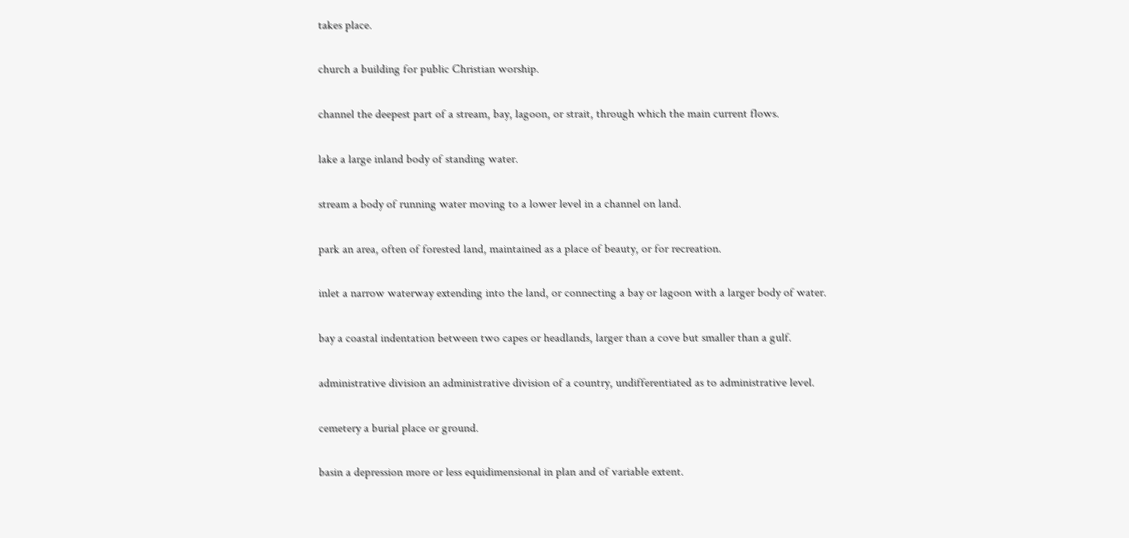takes place.

church a building for public Christian worship.

channel the deepest part of a stream, bay, lagoon, or strait, through which the main current flows.

lake a large inland body of standing water.

stream a body of running water moving to a lower level in a channel on land.

park an area, often of forested land, maintained as a place of beauty, or for recreation.

inlet a narrow waterway extending into the land, or connecting a bay or lagoon with a larger body of water.

bay a coastal indentation between two capes or headlands, larger than a cove but smaller than a gulf.

administrative division an administrative division of a country, undifferentiated as to administrative level.

cemetery a burial place or ground.

basin a depression more or less equidimensional in plan and of variable extent.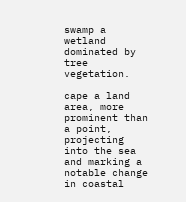swamp a wetland dominated by tree vegetation.

cape a land area, more prominent than a point, projecting into the sea and marking a notable change in coastal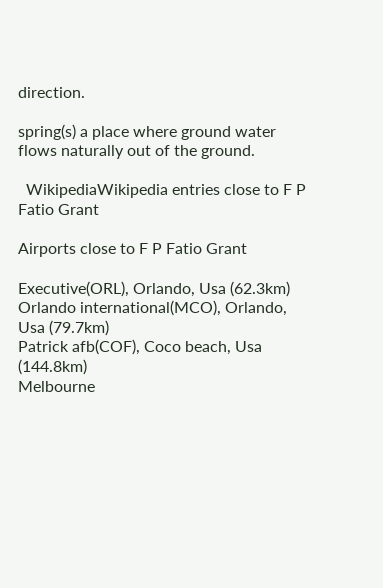direction.

spring(s) a place where ground water flows naturally out of the ground.

  WikipediaWikipedia entries close to F P Fatio Grant

Airports close to F P Fatio Grant

Executive(ORL), Orlando, Usa (62.3km)
Orlando international(MCO), Orlando, Usa (79.7km)
Patrick afb(COF), Coco beach, Usa (144.8km)
Melbourne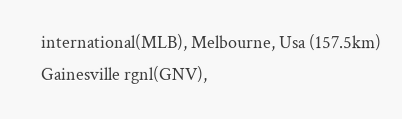international(MLB), Melbourne, Usa (157.5km)
Gainesville rgnl(GNV),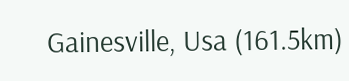Gainesville, Usa (161.5km)